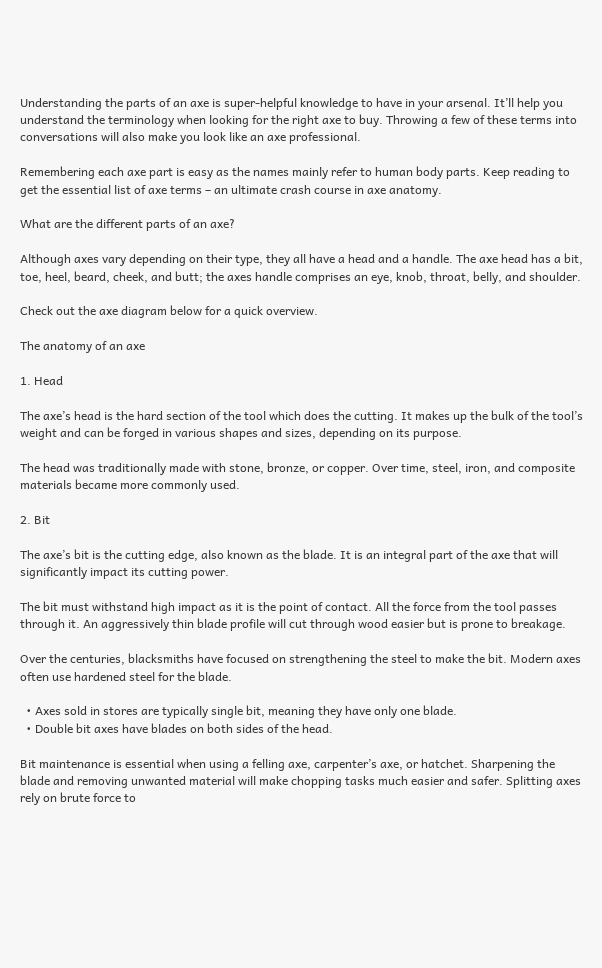Understanding the parts of an axe is super-helpful knowledge to have in your arsenal. It’ll help you understand the terminology when looking for the right axe to buy. Throwing a few of these terms into conversations will also make you look like an axe professional.

Remembering each axe part is easy as the names mainly refer to human body parts. Keep reading to get the essential list of axe terms – an ultimate crash course in axe anatomy.

What are the different parts of an axe?

Although axes vary depending on their type, they all have a head and a handle. The axe head has a bit, toe, heel, beard, cheek, and butt; the axes handle comprises an eye, knob, throat, belly, and shoulder.

Check out the axe diagram below for a quick overview.

The anatomy of an axe

1. Head

The axe’s head is the hard section of the tool which does the cutting. It makes up the bulk of the tool’s weight and can be forged in various shapes and sizes, depending on its purpose.

The head was traditionally made with stone, bronze, or copper. Over time, steel, iron, and composite materials became more commonly used.

2. Bit

The axe’s bit is the cutting edge, also known as the blade. It is an integral part of the axe that will significantly impact its cutting power.

The bit must withstand high impact as it is the point of contact. All the force from the tool passes through it. An aggressively thin blade profile will cut through wood easier but is prone to breakage.

Over the centuries, blacksmiths have focused on strengthening the steel to make the bit. Modern axes often use hardened steel for the blade.

  • Axes sold in stores are typically single bit, meaning they have only one blade.
  • Double bit axes have blades on both sides of the head.

Bit maintenance is essential when using a felling axe, carpenter’s axe, or hatchet. Sharpening the blade and removing unwanted material will make chopping tasks much easier and safer. Splitting axes rely on brute force to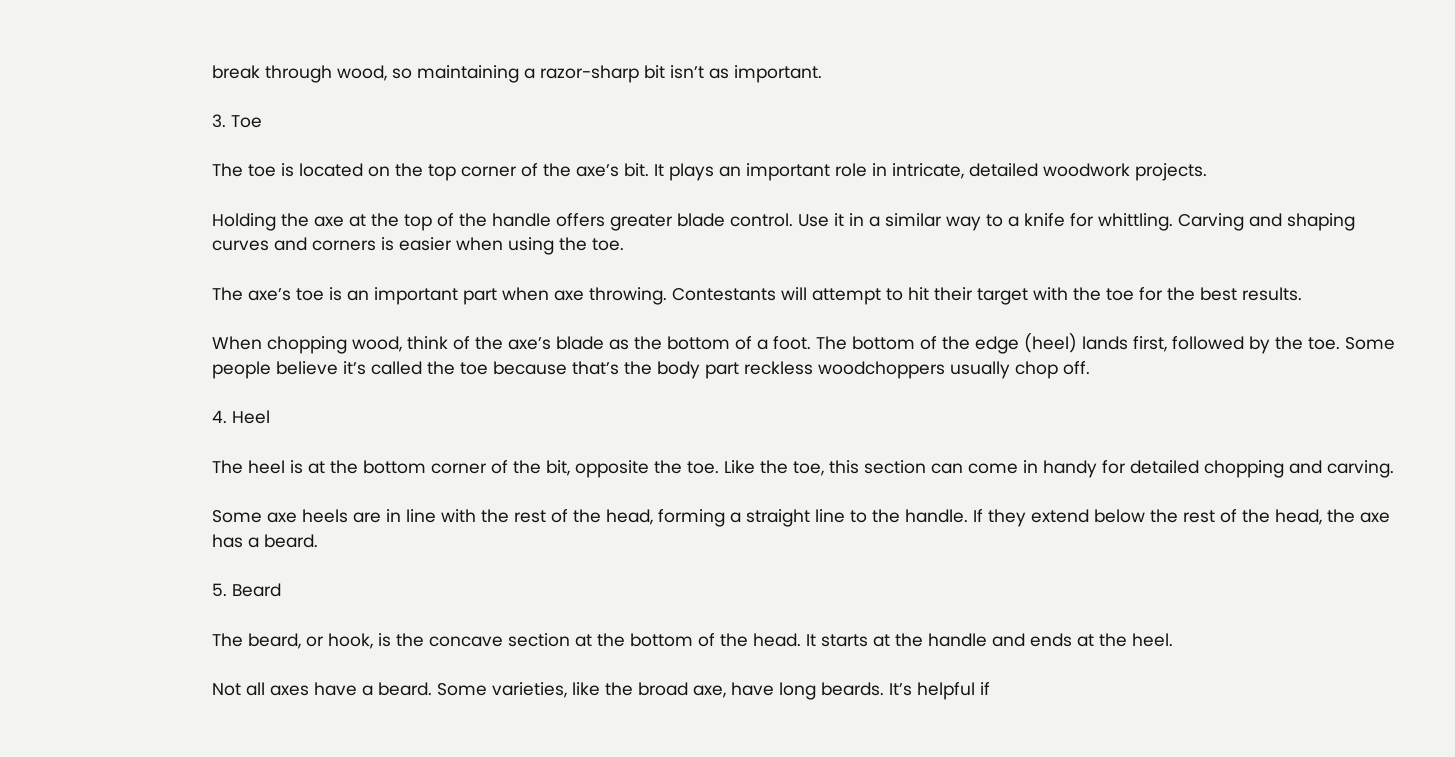break through wood, so maintaining a razor-sharp bit isn’t as important.

3. Toe

The toe is located on the top corner of the axe’s bit. It plays an important role in intricate, detailed woodwork projects.

Holding the axe at the top of the handle offers greater blade control. Use it in a similar way to a knife for whittling. Carving and shaping curves and corners is easier when using the toe.

The axe’s toe is an important part when axe throwing. Contestants will attempt to hit their target with the toe for the best results.

When chopping wood, think of the axe’s blade as the bottom of a foot. The bottom of the edge (heel) lands first, followed by the toe. Some people believe it’s called the toe because that’s the body part reckless woodchoppers usually chop off.

4. Heel

The heel is at the bottom corner of the bit, opposite the toe. Like the toe, this section can come in handy for detailed chopping and carving.

Some axe heels are in line with the rest of the head, forming a straight line to the handle. If they extend below the rest of the head, the axe has a beard.

5. Beard

The beard, or hook, is the concave section at the bottom of the head. It starts at the handle and ends at the heel.

Not all axes have a beard. Some varieties, like the broad axe, have long beards. It’s helpful if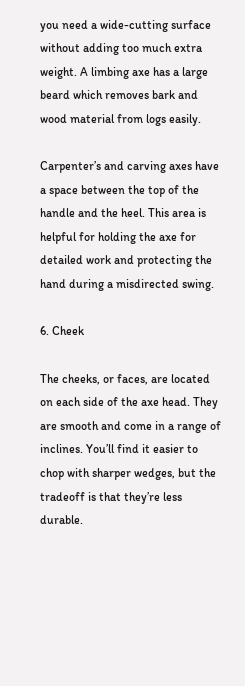you need a wide-cutting surface without adding too much extra weight. A limbing axe has a large beard which removes bark and wood material from logs easily.

Carpenter’s and carving axes have a space between the top of the handle and the heel. This area is helpful for holding the axe for detailed work and protecting the hand during a misdirected swing.

6. Cheek

The cheeks, or faces, are located on each side of the axe head. They are smooth and come in a range of inclines. You’ll find it easier to chop with sharper wedges, but the tradeoff is that they’re less durable.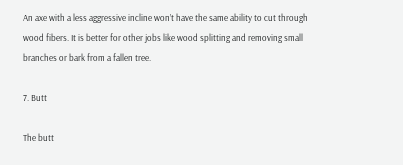An axe with a less aggressive incline won’t have the same ability to cut through wood fibers. It is better for other jobs like wood splitting and removing small branches or bark from a fallen tree.

7. Butt

The butt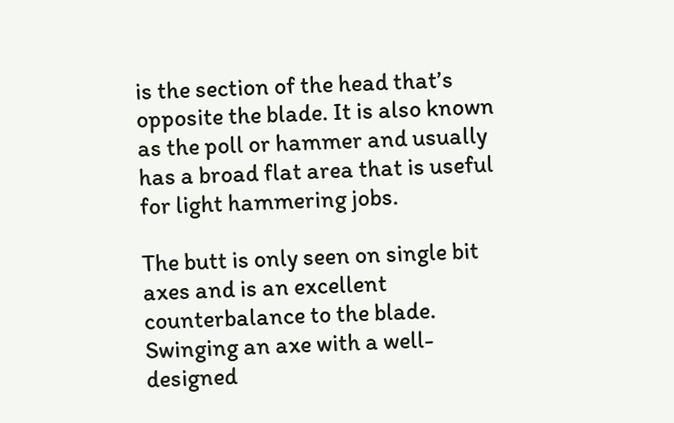is the section of the head that’s opposite the blade. It is also known as the poll or hammer and usually has a broad flat area that is useful for light hammering jobs.

The butt is only seen on single bit axes and is an excellent counterbalance to the blade. Swinging an axe with a well-designed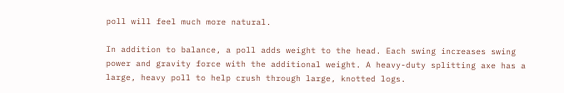poll will feel much more natural.

In addition to balance, a poll adds weight to the head. Each swing increases swing power and gravity force with the additional weight. A heavy-duty splitting axe has a large, heavy poll to help crush through large, knotted logs.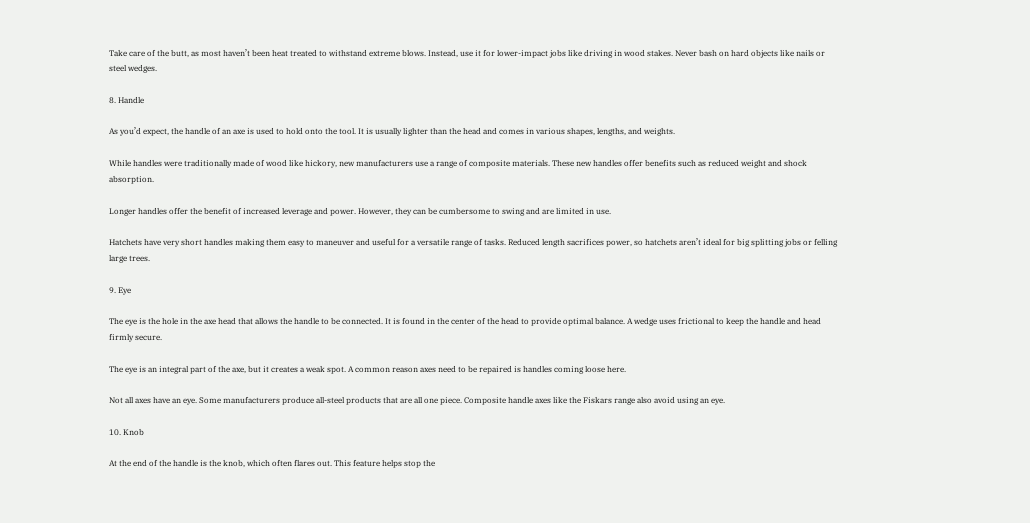Take care of the butt, as most haven’t been heat treated to withstand extreme blows. Instead, use it for lower-impact jobs like driving in wood stakes. Never bash on hard objects like nails or steel wedges.

8. Handle

As you’d expect, the handle of an axe is used to hold onto the tool. It is usually lighter than the head and comes in various shapes, lengths, and weights.

While handles were traditionally made of wood like hickory, new manufacturers use a range of composite materials. These new handles offer benefits such as reduced weight and shock absorption.

Longer handles offer the benefit of increased leverage and power. However, they can be cumbersome to swing and are limited in use.

Hatchets have very short handles making them easy to maneuver and useful for a versatile range of tasks. Reduced length sacrifices power, so hatchets aren’t ideal for big splitting jobs or felling large trees.

9. Eye

The eye is the hole in the axe head that allows the handle to be connected. It is found in the center of the head to provide optimal balance. A wedge uses frictional to keep the handle and head firmly secure.

The eye is an integral part of the axe, but it creates a weak spot. A common reason axes need to be repaired is handles coming loose here.

Not all axes have an eye. Some manufacturers produce all-steel products that are all one piece. Composite handle axes like the Fiskars range also avoid using an eye.

10. Knob

At the end of the handle is the knob, which often flares out. This feature helps stop the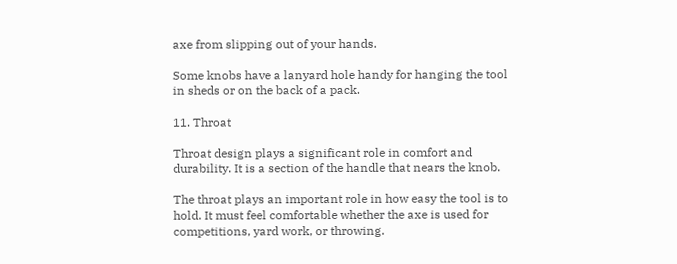axe from slipping out of your hands.

Some knobs have a lanyard hole handy for hanging the tool in sheds or on the back of a pack.

11. Throat

Throat design plays a significant role in comfort and durability. It is a section of the handle that nears the knob.

The throat plays an important role in how easy the tool is to hold. It must feel comfortable whether the axe is used for competitions, yard work, or throwing.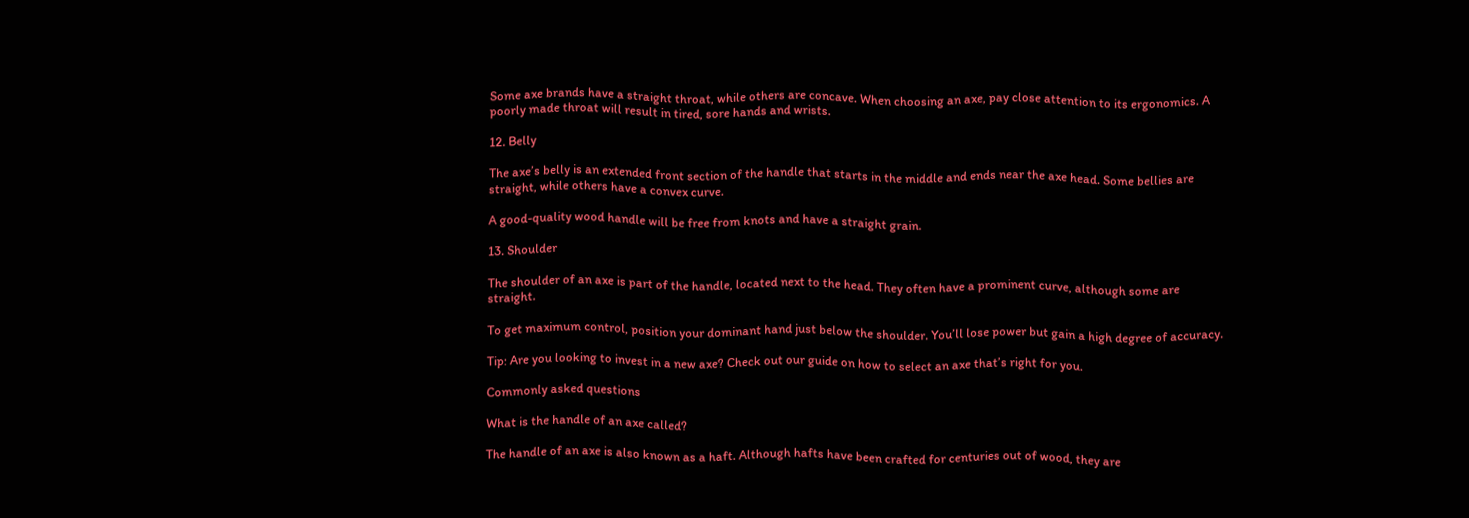Some axe brands have a straight throat, while others are concave. When choosing an axe, pay close attention to its ergonomics. A poorly made throat will result in tired, sore hands and wrists.

12. Belly

The axe’s belly is an extended front section of the handle that starts in the middle and ends near the axe head. Some bellies are straight, while others have a convex curve.

A good-quality wood handle will be free from knots and have a straight grain.

13. Shoulder

The shoulder of an axe is part of the handle, located next to the head. They often have a prominent curve, although some are straight.

To get maximum control, position your dominant hand just below the shoulder. You’ll lose power but gain a high degree of accuracy.

Tip: Are you looking to invest in a new axe? Check out our guide on how to select an axe that’s right for you.

Commonly asked questions

What is the handle of an axe called?

The handle of an axe is also known as a haft. Although hafts have been crafted for centuries out of wood, they are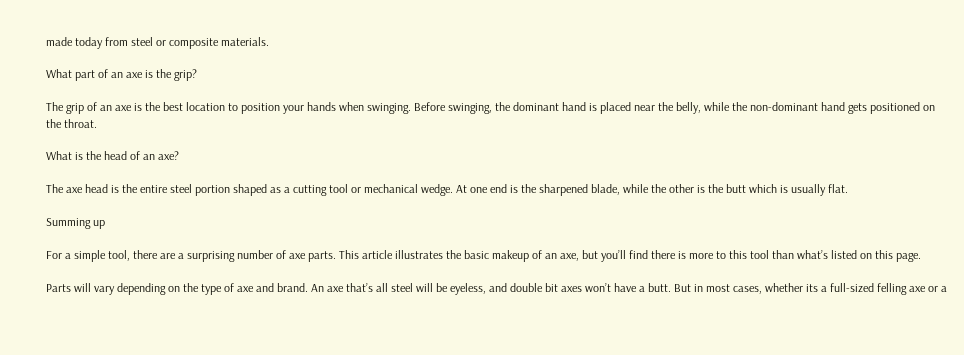made today from steel or composite materials.

What part of an axe is the grip?

The grip of an axe is the best location to position your hands when swinging. Before swinging, the dominant hand is placed near the belly, while the non-dominant hand gets positioned on the throat.

What is the head of an axe?

The axe head is the entire steel portion shaped as a cutting tool or mechanical wedge. At one end is the sharpened blade, while the other is the butt which is usually flat.

Summing up

For a simple tool, there are a surprising number of axe parts. This article illustrates the basic makeup of an axe, but you’ll find there is more to this tool than what’s listed on this page.

Parts will vary depending on the type of axe and brand. An axe that’s all steel will be eyeless, and double bit axes won’t have a butt. But in most cases, whether its a full-sized felling axe or a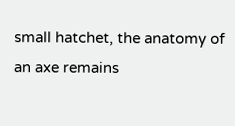small hatchet, the anatomy of an axe remains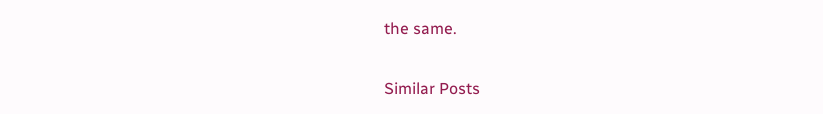the same.

Similar Posts